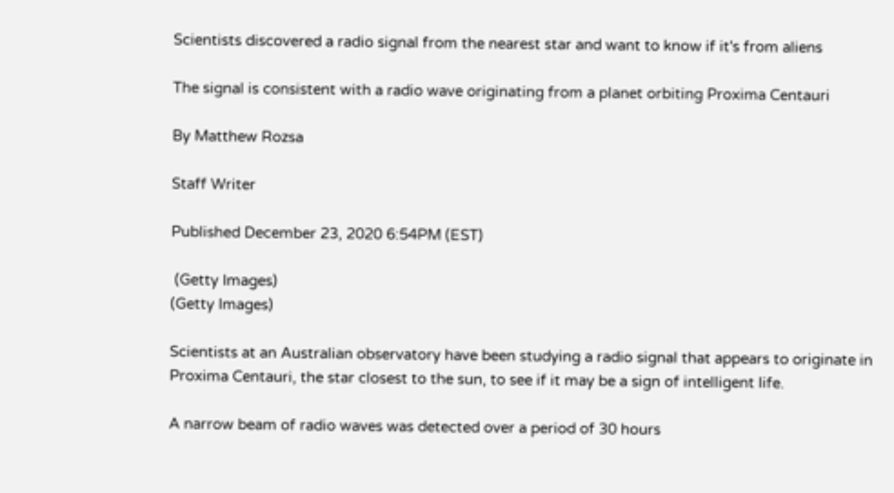Scientists discovered a radio signal from the nearest star and want to know if it's from aliens

The signal is consistent with a radio wave originating from a planet orbiting Proxima Centauri

By Matthew Rozsa

Staff Writer

Published December 23, 2020 6:54PM (EST)

 (Getty Images)
(Getty Images)

Scientists at an Australian observatory have been studying a radio signal that appears to originate in Proxima Centauri, the star closest to the sun, to see if it may be a sign of intelligent life.

A narrow beam of radio waves was detected over a period of 30 hours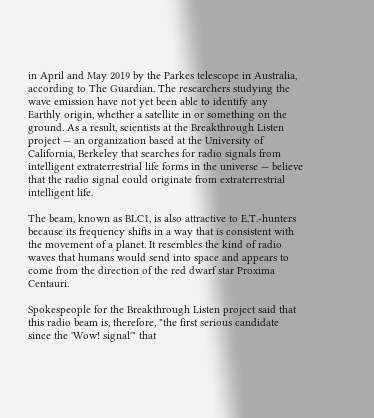in April and May 2019 by the Parkes telescope in Australia, according to The Guardian. The researchers studying the wave emission have not yet been able to identify any Earthly origin, whether a satellite in or something on the ground. As a result, scientists at the Breakthrough Listen project — an organization based at the University of California, Berkeley that searches for radio signals from intelligent extraterrestrial life forms in the universe — believe that the radio signal could originate from extraterrestrial intelligent life.

The beam, known as BLC1, is also attractive to E.T.-hunters because its frequency shifts in a way that is consistent with the movement of a planet. It resembles the kind of radio waves that humans would send into space and appears to come from the direction of the red dwarf star Proxima Centauri.

Spokespeople for the Breakthrough Listen project said that this radio beam is, therefore, "the first serious candidate since the 'Wow! signal'" that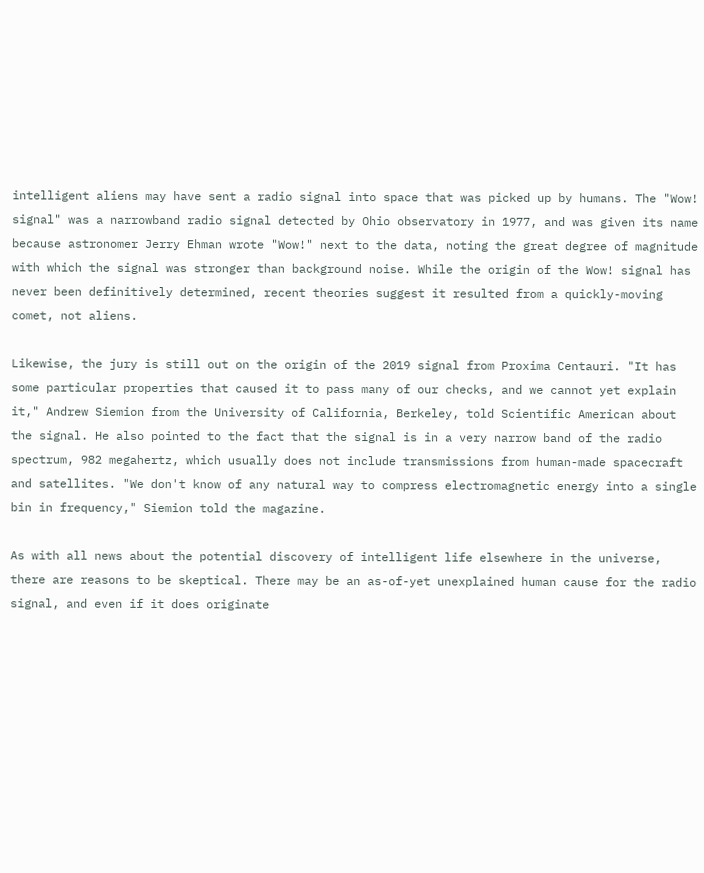intelligent aliens may have sent a radio signal into space that was picked up by humans. The "Wow! signal" was a narrowband radio signal detected by Ohio observatory in 1977, and was given its name because astronomer Jerry Ehman wrote "Wow!" next to the data, noting the great degree of magnitude with which the signal was stronger than background noise. While the origin of the Wow! signal has never been definitively determined, recent theories suggest it resulted from a quickly-moving comet, not aliens.

Likewise, the jury is still out on the origin of the 2019 signal from Proxima Centauri. "It has some particular properties that caused it to pass many of our checks, and we cannot yet explain it," Andrew Siemion from the University of California, Berkeley, told Scientific American about the signal. He also pointed to the fact that the signal is in a very narrow band of the radio spectrum, 982 megahertz, which usually does not include transmissions from human-made spacecraft and satellites. "We don't know of any natural way to compress electromagnetic energy into a single bin in frequency," Siemion told the magazine.

As with all news about the potential discovery of intelligent life elsewhere in the universe, there are reasons to be skeptical. There may be an as-of-yet unexplained human cause for the radio signal, and even if it does originate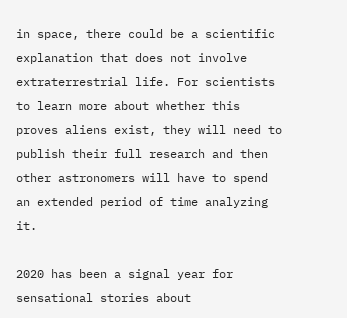in space, there could be a scientific explanation that does not involve extraterrestrial life. For scientists to learn more about whether this proves aliens exist, they will need to publish their full research and then other astronomers will have to spend an extended period of time analyzing it.

2020 has been a signal year for sensational stories about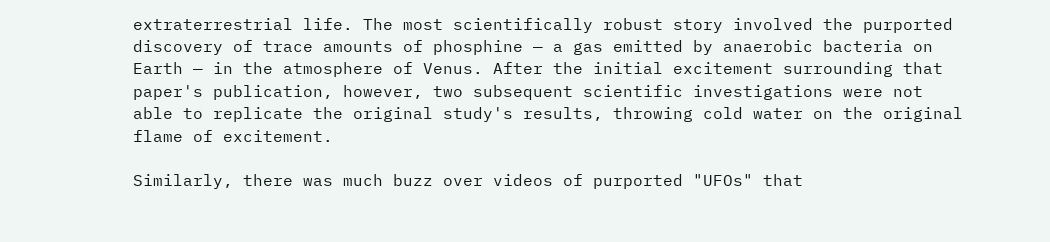extraterrestrial life. The most scientifically robust story involved the purported discovery of trace amounts of phosphine — a gas emitted by anaerobic bacteria on Earth — in the atmosphere of Venus. After the initial excitement surrounding that paper's publication, however, two subsequent scientific investigations were not able to replicate the original study's results, throwing cold water on the original flame of excitement.

Similarly, there was much buzz over videos of purported "UFOs" that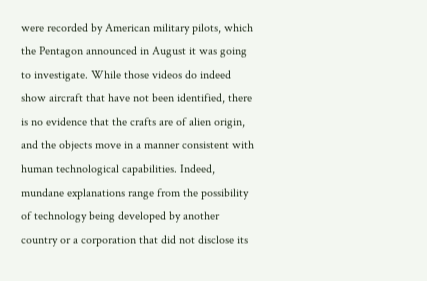were recorded by American military pilots, which the Pentagon announced in August it was going to investigate. While those videos do indeed show aircraft that have not been identified, there is no evidence that the crafts are of alien origin, and the objects move in a manner consistent with human technological capabilities. Indeed, mundane explanations range from the possibility of technology being developed by another country or a corporation that did not disclose its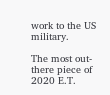work to the US military.

The most out-there piece of 2020 E.T.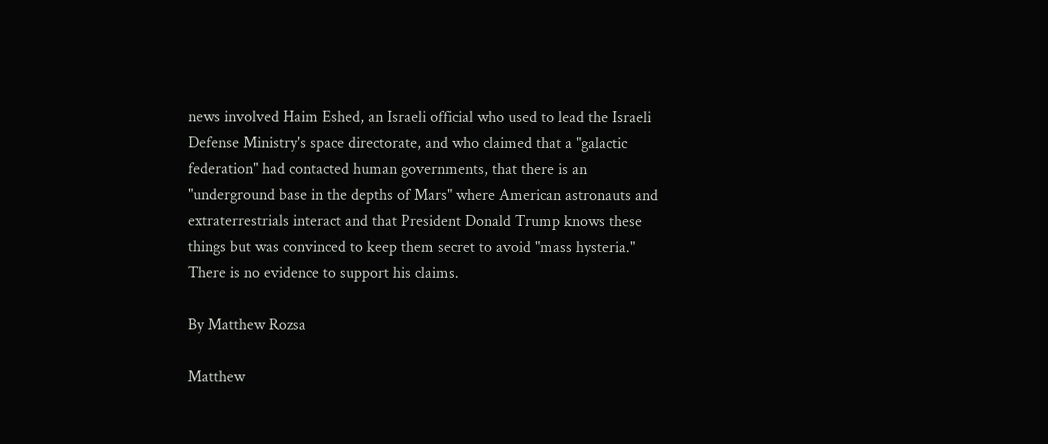news involved Haim Eshed, an Israeli official who used to lead the Israeli Defense Ministry's space directorate, and who claimed that a "galactic federation" had contacted human governments, that there is an "underground base in the depths of Mars" where American astronauts and extraterrestrials interact and that President Donald Trump knows these things but was convinced to keep them secret to avoid "mass hysteria." There is no evidence to support his claims.

By Matthew Rozsa

Matthew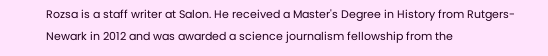Rozsa is a staff writer at Salon. He received a Master's Degree in History from Rutgers-Newark in 2012 and was awarded a science journalism fellowship from the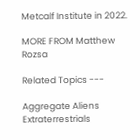Metcalf Institute in 2022.

MORE FROM Matthew Rozsa

Related Topics ---

Aggregate Aliens Extraterrestrials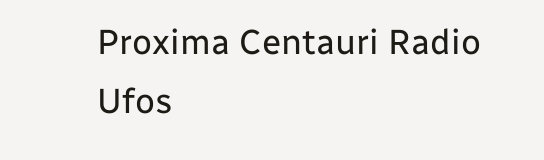Proxima Centauri Radio Ufos